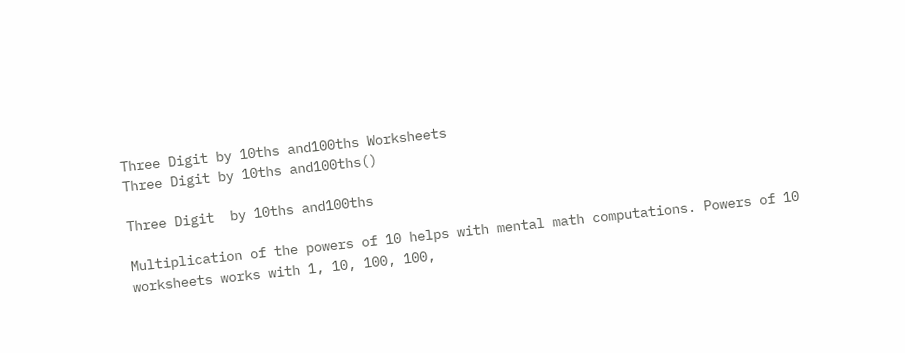Three Digit by 10ths and100ths Worksheets
Three Digit by 10ths and100ths()

Three Digit  by 10ths and100ths

Multiplication of the powers of 10 helps with mental math computations. Powers of 10 worksheets works with 1, 10, 100, 100,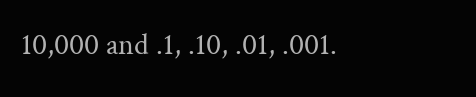10,000 and .1, .10, .01, .001.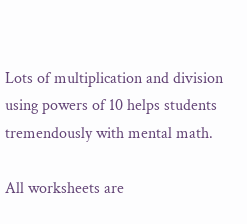Lots of multiplication and division using powers of 10 helps students tremendously with mental math.

All worksheets are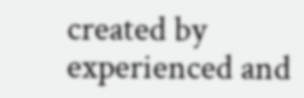created by experienced and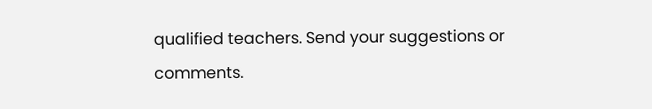qualified teachers. Send your suggestions or comments.